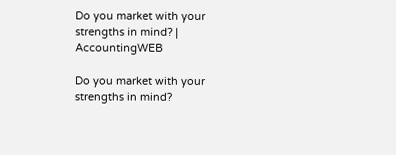Do you market with your strengths in mind? | AccountingWEB

Do you market with your strengths in mind?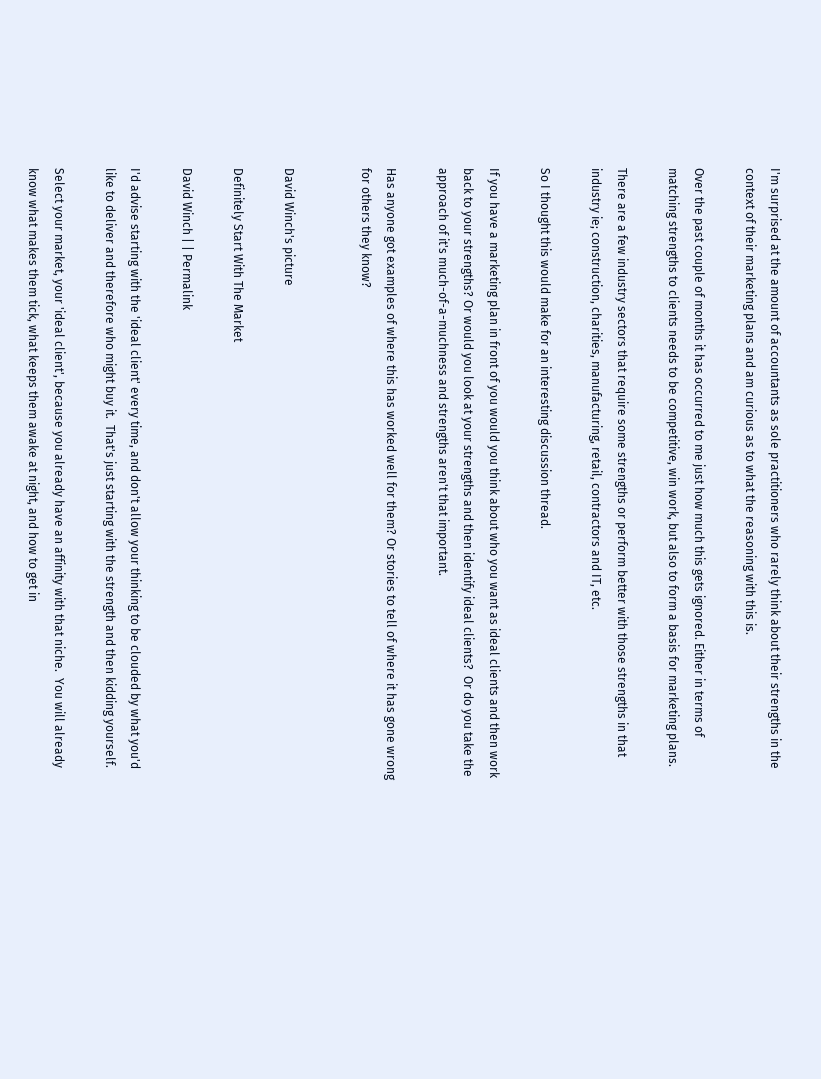I'm surprised at the amount of accountants as sole practitioners who rarely think about their strengths in the context of their marketing plans and am curious as to what the reasoning with this is.

Over the past couple of months it has occurred to me just how much this gets ignored. Either in terms of matching strengths to clients needs to be competitive, win work, but also to form a basis for marketing plans.

There are a few industry sectors that require some strengths or perform better with those strengths in that industry ie; construction, charities, manufacturing, retail, contractors and IT, etc.

So I thought this would make for an interesting discussion thread.

If you have a marketing plan in front of you would you think about who you want as ideal clients and then work back to your strengths? Or would you look at your strengths and then identify ideal clients?  Or do you take the approach of it's much-of-a-muchness and strengths aren't that important.

Has anyone got examples of where this has worked well for them? Or stories to tell of where it has gone wrong for others they know?


David Winch's picture

Definitely Start With The Market

David Winch | | Permalink

I'd advise starting with the 'ideal client' every time, and don't allow your thinking to be clouded by what you'd like to deliver and therefore who might buy it.  That's just starting with the strength and then kidding yourself.

Select your market, your 'ideal client', because you already have an affinity with that niche.  You will already know what makes them tick, what keeps them awake at night, and how to get in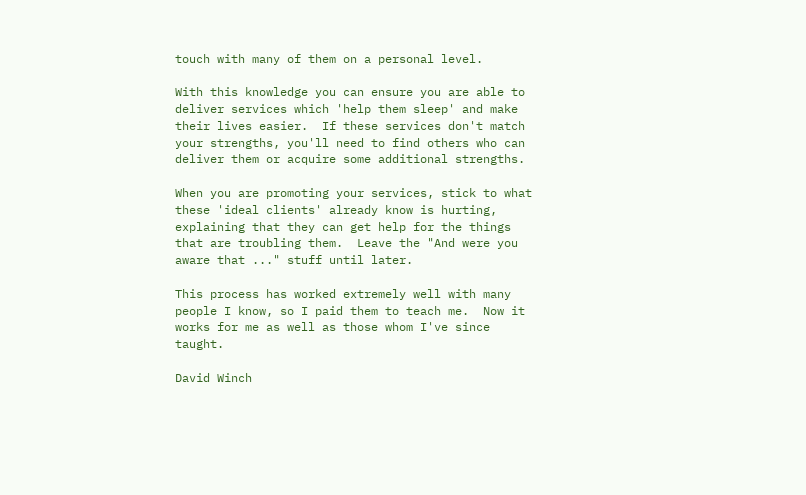touch with many of them on a personal level.

With this knowledge you can ensure you are able to deliver services which 'help them sleep' and make their lives easier.  If these services don't match your strengths, you'll need to find others who can deliver them or acquire some additional strengths.

When you are promoting your services, stick to what these 'ideal clients' already know is hurting, explaining that they can get help for the things that are troubling them.  Leave the "And were you aware that ..." stuff until later.

This process has worked extremely well with many people I know, so I paid them to teach me.  Now it works for me as well as those whom I've since taught.

David Winch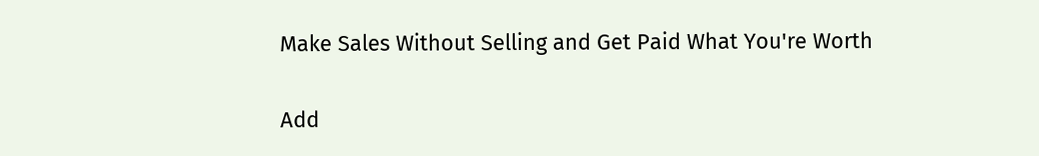Make Sales Without Selling and Get Paid What You're Worth

Add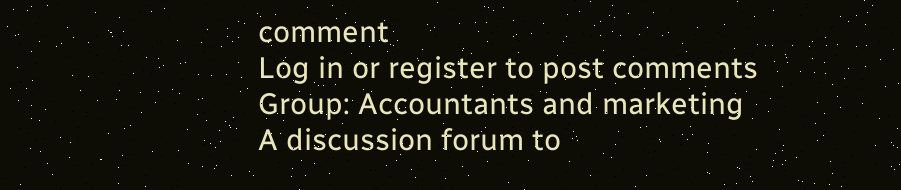comment
Log in or register to post comments
Group: Accountants and marketing
A discussion forum to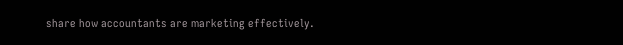share how accountants are marketing effectively.